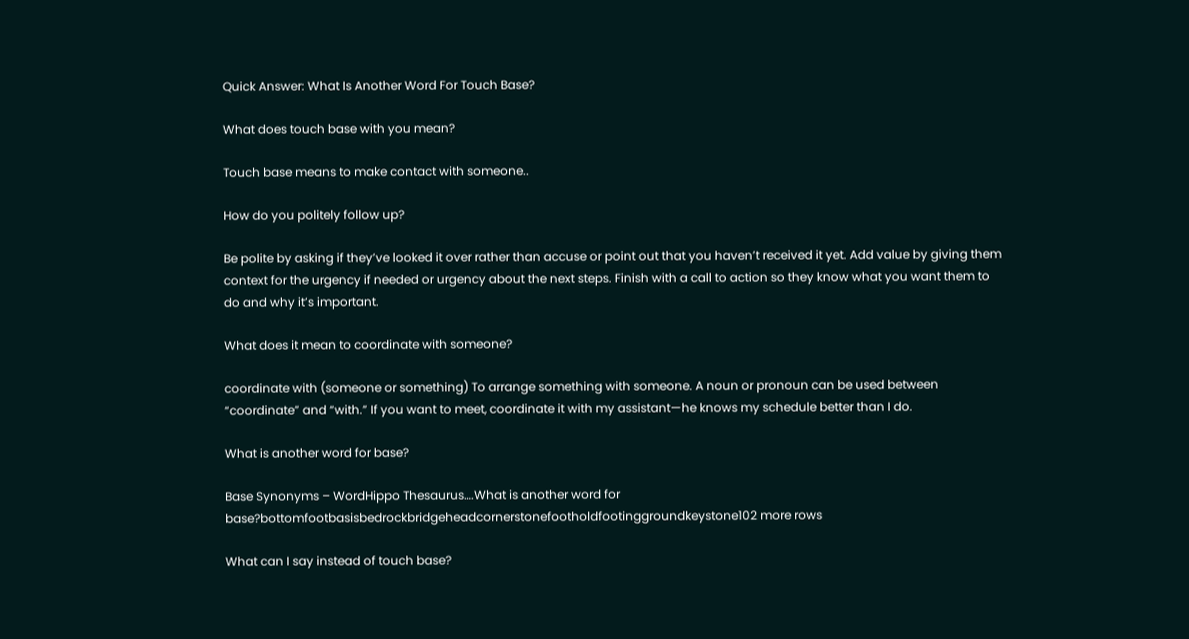Quick Answer: What Is Another Word For Touch Base?

What does touch base with you mean?

Touch base means to make contact with someone..

How do you politely follow up?

Be polite by asking if they’ve looked it over rather than accuse or point out that you haven’t received it yet. Add value by giving them context for the urgency if needed or urgency about the next steps. Finish with a call to action so they know what you want them to do and why it’s important.

What does it mean to coordinate with someone?

coordinate with (someone or something) To arrange something with someone. A noun or pronoun can be used between “coordinate” and “with.” If you want to meet, coordinate it with my assistant—he knows my schedule better than I do.

What is another word for base?

Base Synonyms – WordHippo Thesaurus….What is another word for base?bottomfootbasisbedrockbridgeheadcornerstonefootholdfootinggroundkeystone102 more rows

What can I say instead of touch base?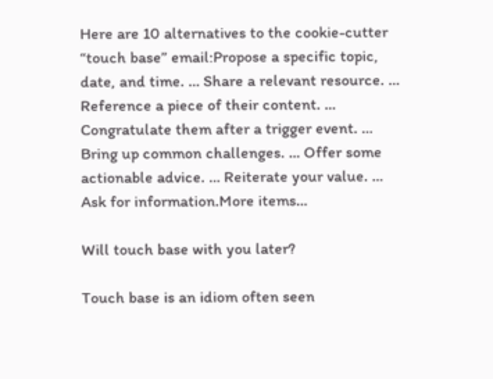Here are 10 alternatives to the cookie-cutter “touch base” email:Propose a specific topic, date, and time. … Share a relevant resource. … Reference a piece of their content. … Congratulate them after a trigger event. … Bring up common challenges. … Offer some actionable advice. … Reiterate your value. … Ask for information.More items…

Will touch base with you later?

Touch base is an idiom often seen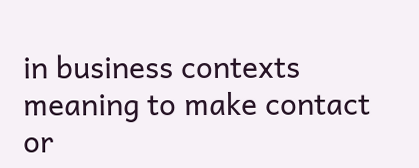in business contexts meaning to make contact or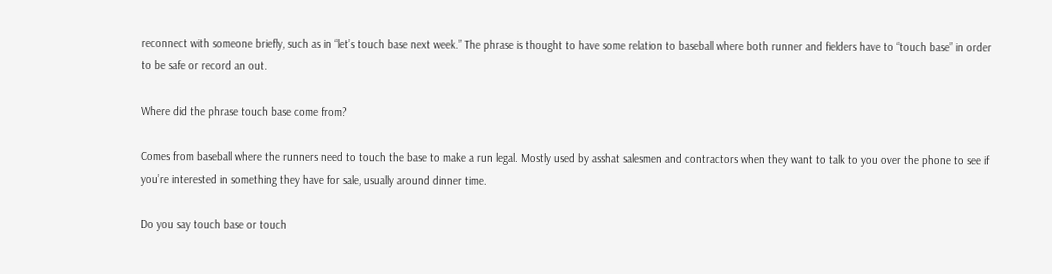reconnect with someone briefly, such as in “let’s touch base next week.” The phrase is thought to have some relation to baseball where both runner and fielders have to “touch base” in order to be safe or record an out.

Where did the phrase touch base come from?

Comes from baseball where the runners need to touch the base to make a run legal. Mostly used by asshat salesmen and contractors when they want to talk to you over the phone to see if you’re interested in something they have for sale, usually around dinner time.

Do you say touch base or touch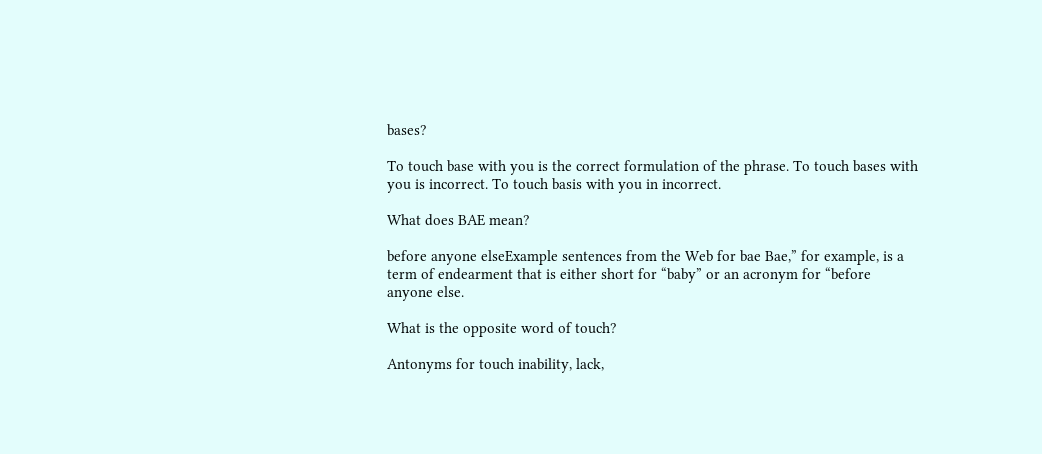bases?

To touch base with you is the correct formulation of the phrase. To touch bases with you is incorrect. To touch basis with you in incorrect.

What does BAE mean?

before anyone elseExample sentences from the Web for bae Bae,” for example, is a term of endearment that is either short for “baby” or an acronym for “before anyone else.

What is the opposite word of touch?

Antonyms for touch inability, lack,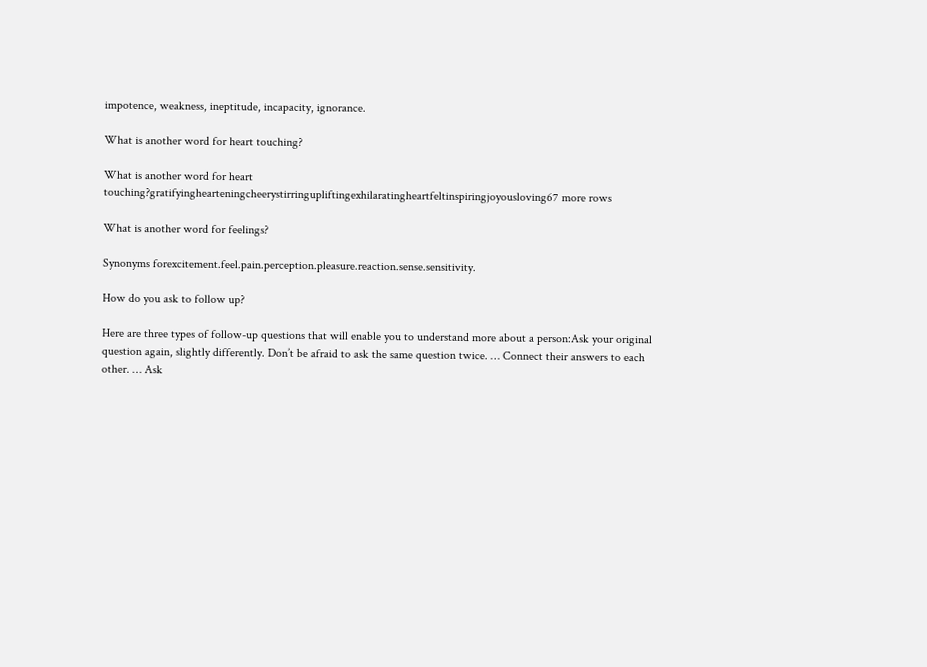impotence, weakness, ineptitude, incapacity, ignorance.

What is another word for heart touching?

What is another word for heart touching?gratifyinghearteningcheerystirringupliftingexhilaratingheartfeltinspiringjoyousloving67 more rows

What is another word for feelings?

Synonyms forexcitement.feel.pain.perception.pleasure.reaction.sense.sensitivity.

How do you ask to follow up?

Here are three types of follow-up questions that will enable you to understand more about a person:Ask your original question again, slightly differently. Don’t be afraid to ask the same question twice. … Connect their answers to each other. … Ask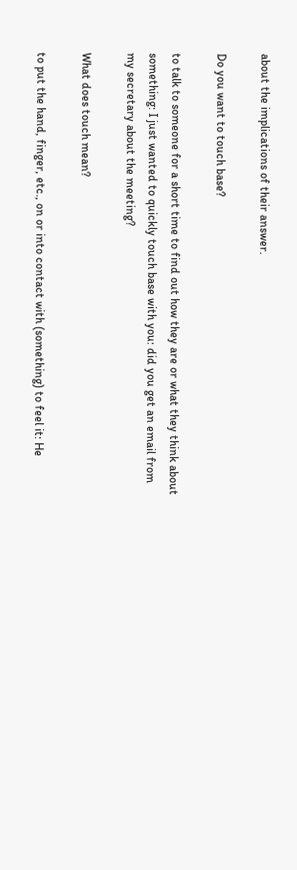about the implications of their answer.

Do you want to touch base?

to talk to someone for a short time to find out how they are or what they think about something: I just wanted to quickly touch base with you: did you get an email from my secretary about the meeting?

What does touch mean?

to put the hand, finger, etc., on or into contact with (something) to feel it: He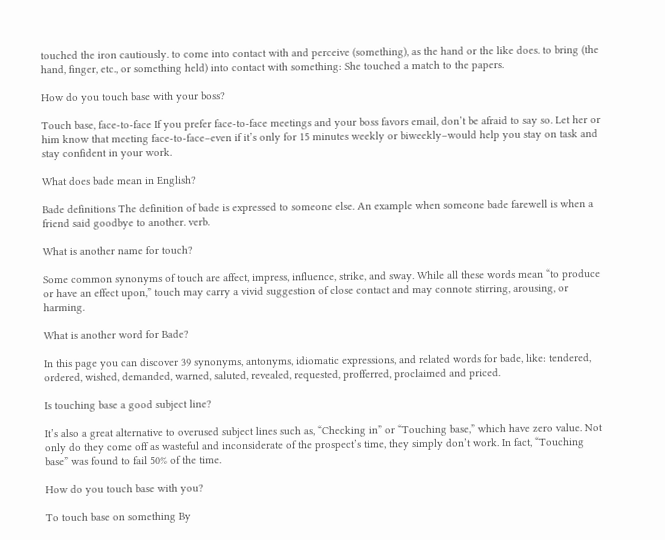touched the iron cautiously. to come into contact with and perceive (something), as the hand or the like does. to bring (the hand, finger, etc., or something held) into contact with something: She touched a match to the papers.

How do you touch base with your boss?

Touch base, face-to-face If you prefer face-to-face meetings and your boss favors email, don’t be afraid to say so. Let her or him know that meeting face-to-face–even if it’s only for 15 minutes weekly or biweekly–would help you stay on task and stay confident in your work.

What does bade mean in English?

Bade definitions The definition of bade is expressed to someone else. An example when someone bade farewell is when a friend said goodbye to another. verb.

What is another name for touch?

Some common synonyms of touch are affect, impress, influence, strike, and sway. While all these words mean “to produce or have an effect upon,” touch may carry a vivid suggestion of close contact and may connote stirring, arousing, or harming.

What is another word for Bade?

In this page you can discover 39 synonyms, antonyms, idiomatic expressions, and related words for bade, like: tendered, ordered, wished, demanded, warned, saluted, revealed, requested, profferred, proclaimed and priced.

Is touching base a good subject line?

It’s also a great alternative to overused subject lines such as, “Checking in” or “Touching base,” which have zero value. Not only do they come off as wasteful and inconsiderate of the prospect’s time, they simply don’t work. In fact, “Touching base” was found to fail 50% of the time.

How do you touch base with you?

To touch base on something By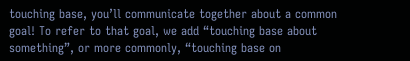touching base, you’ll communicate together about a common goal! To refer to that goal, we add “touching base about something”, or more commonly, “touching base on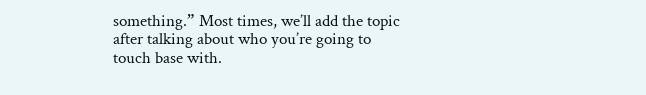something.” Most times, we’ll add the topic after talking about who you’re going to touch base with.